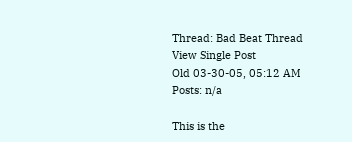Thread: Bad Beat Thread
View Single Post
Old 03-30-05, 05:12 AM
Posts: n/a

This is the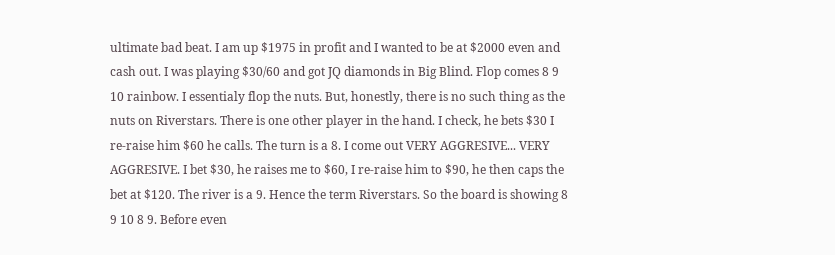ultimate bad beat. I am up $1975 in profit and I wanted to be at $2000 even and cash out. I was playing $30/60 and got JQ diamonds in Big Blind. Flop comes 8 9 10 rainbow. I essentialy flop the nuts. But, honestly, there is no such thing as the nuts on Riverstars. There is one other player in the hand. I check, he bets $30 I re-raise him $60 he calls. The turn is a 8. I come out VERY AGGRESIVE... VERY AGGRESIVE. I bet $30, he raises me to $60, I re-raise him to $90, he then caps the bet at $120. The river is a 9. Hence the term Riverstars. So the board is showing 8 9 10 8 9. Before even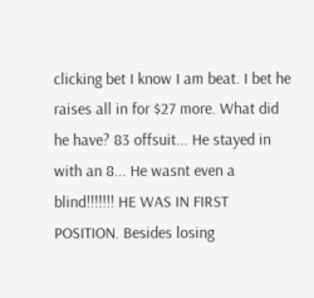clicking bet I know I am beat. I bet he raises all in for $27 more. What did he have? 83 offsuit... He stayed in with an 8... He wasnt even a blind!!!!!!! HE WAS IN FIRST POSITION. Besides losing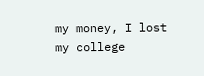my money, I lost my college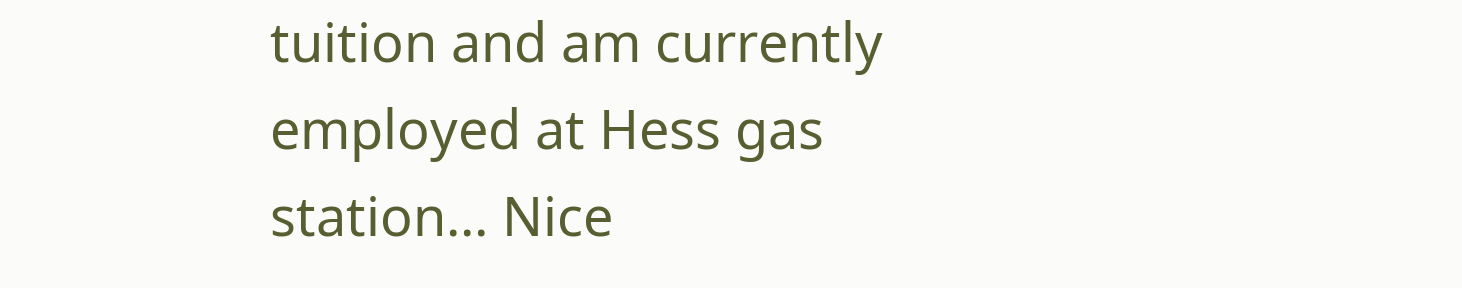tuition and am currently employed at Hess gas station... Nice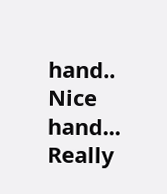hand.. Nice hand... Really